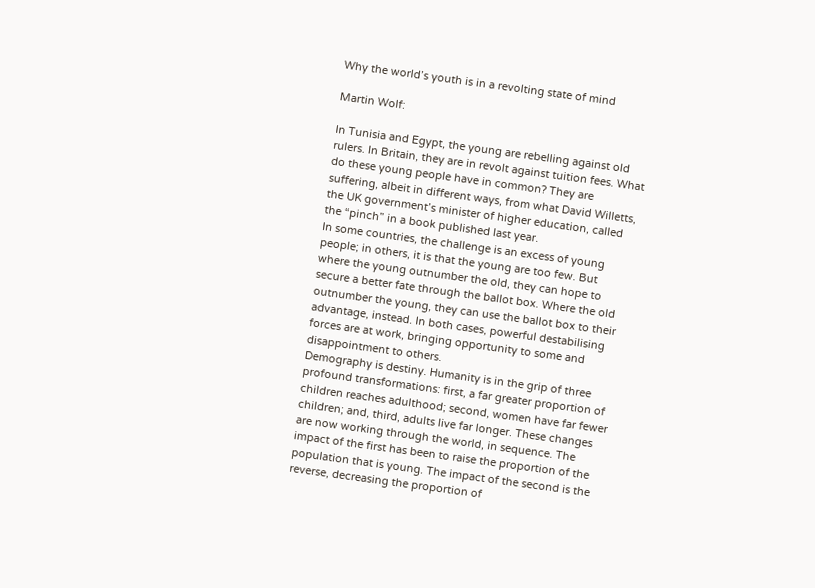Why the world’s youth is in a revolting state of mind

Martin Wolf:

In Tunisia and Egypt, the young are rebelling against old rulers. In Britain, they are in revolt against tuition fees. What do these young people have in common? They are suffering, albeit in different ways, from what David Willetts, the UK government’s minister of higher education, called the “pinch” in a book published last year.
In some countries, the challenge is an excess of young people; in others, it is that the young are too few. But where the young outnumber the old, they can hope to secure a better fate through the ballot box. Where the old outnumber the young, they can use the ballot box to their advantage, instead. In both cases, powerful destabilising forces are at work, bringing opportunity to some and disappointment to others.
Demography is destiny. Humanity is in the grip of three profound transformations: first, a far greater proportion of children reaches adulthood; second, women have far fewer children; and, third, adults live far longer. These changes are now working through the world, in sequence. The impact of the first has been to raise the proportion of the population that is young. The impact of the second is the reverse, decreasing the proportion of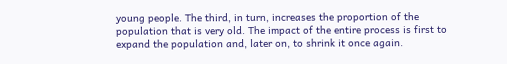young people. The third, in turn, increases the proportion of the population that is very old. The impact of the entire process is first to expand the population and, later on, to shrink it once again.